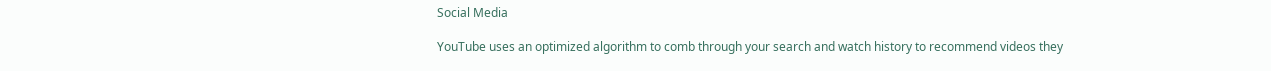Social Media

YouTube uses an optimized algorithm to comb through your search and watch history to recommend videos they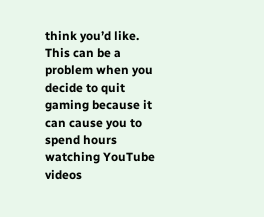think you’d like. This can be a problem when you decide to quit gaming because it can cause you to spend hours watching YouTube videos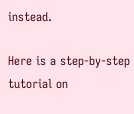instead.

Here is a step-by-step tutorial on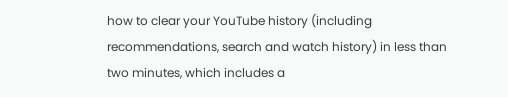how to clear your YouTube history (including recommendations, search and watch history) in less than two minutes, which includes a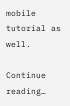mobile tutorial as well.

Continue reading…